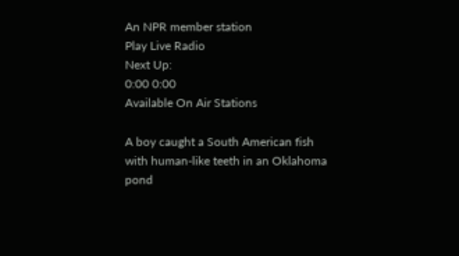An NPR member station
Play Live Radio
Next Up:
0:00 0:00
Available On Air Stations

A boy caught a South American fish with human-like teeth in an Oklahoma pond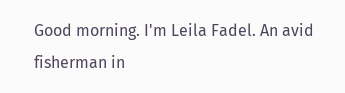Good morning. I'm Leila Fadel. An avid fisherman in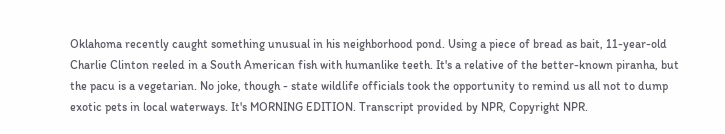Oklahoma recently caught something unusual in his neighborhood pond. Using a piece of bread as bait, 11-year-old Charlie Clinton reeled in a South American fish with humanlike teeth. It's a relative of the better-known piranha, but the pacu is a vegetarian. No joke, though - state wildlife officials took the opportunity to remind us all not to dump exotic pets in local waterways. It's MORNING EDITION. Transcript provided by NPR, Copyright NPR.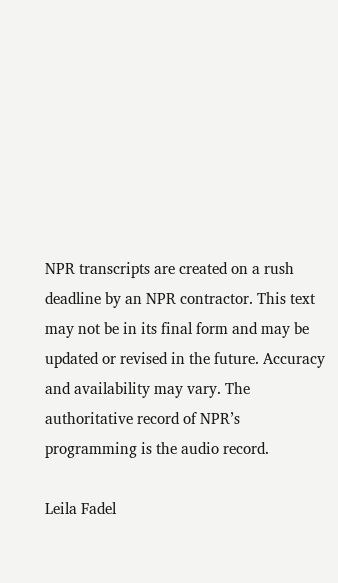NPR transcripts are created on a rush deadline by an NPR contractor. This text may not be in its final form and may be updated or revised in the future. Accuracy and availability may vary. The authoritative record of NPR’s programming is the audio record.

Leila Fadel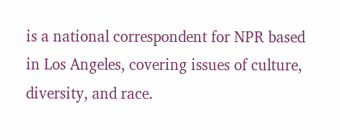is a national correspondent for NPR based in Los Angeles, covering issues of culture, diversity, and race.